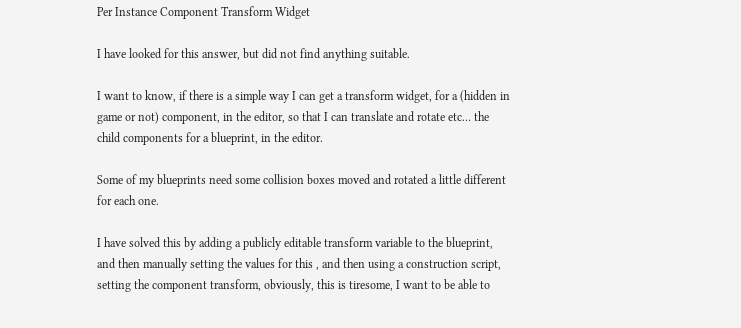Per Instance Component Transform Widget

I have looked for this answer, but did not find anything suitable.

I want to know, if there is a simple way I can get a transform widget, for a (hidden in game or not) component, in the editor, so that I can translate and rotate etc… the child components for a blueprint, in the editor.

Some of my blueprints need some collision boxes moved and rotated a little different for each one.

I have solved this by adding a publicly editable transform variable to the blueprint, and then manually setting the values for this , and then using a construction script, setting the component transform, obviously, this is tiresome, I want to be able to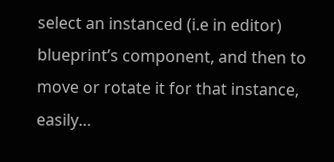select an instanced (i.e in editor) blueprint’s component, and then to move or rotate it for that instance, easily…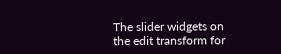The slider widgets on the edit transform for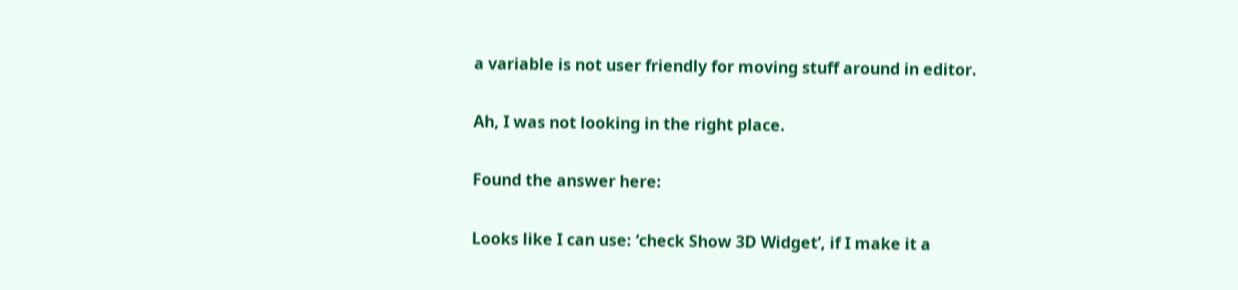a variable is not user friendly for moving stuff around in editor.

Ah, I was not looking in the right place.

Found the answer here:

Looks like I can use: ‘check Show 3D Widget’, if I make it a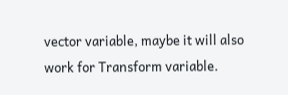vector variable, maybe it will also work for Transform variable.